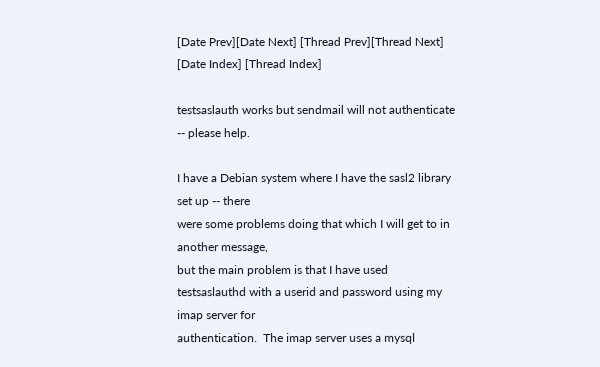[Date Prev][Date Next] [Thread Prev][Thread Next] [Date Index] [Thread Index]

testsaslauth works but sendmail will not authenticate -- please help.

I have a Debian system where I have the sasl2 library set up -- there
were some problems doing that which I will get to in another message,
but the main problem is that I have used
testsaslauthd with a userid and password using my imap server for
authentication.  The imap server uses a mysql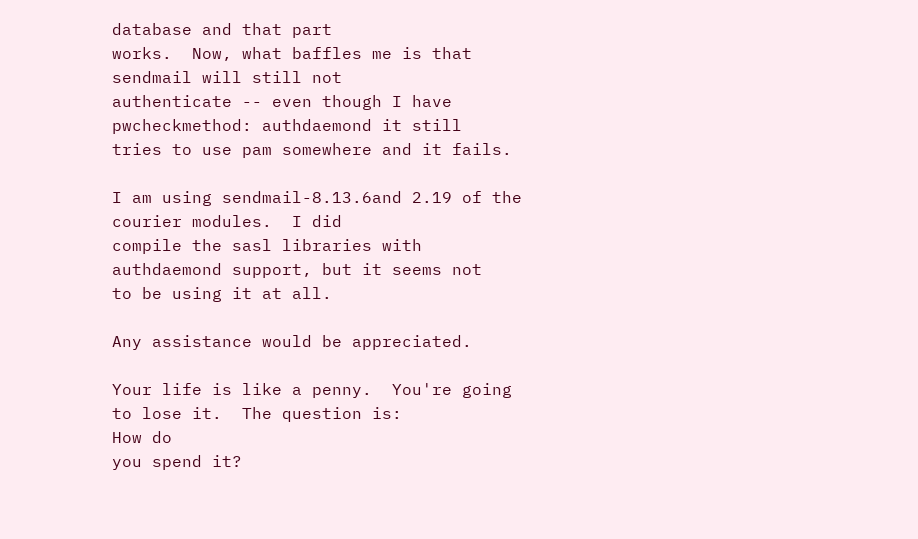database and that part
works.  Now, what baffles me is that sendmail will still not
authenticate -- even though I have pwcheckmethod: authdaemond it still
tries to use pam somewhere and it fails.

I am using sendmail-8.13.6and 2.19 of the courier modules.  I did
compile the sasl libraries with authdaemond support, but it seems not
to be using it at all.

Any assistance would be appreciated.

Your life is like a penny.  You're going to lose it.  The question is:
How do
you spend it?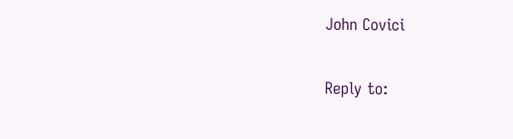John Covici

Reply to: